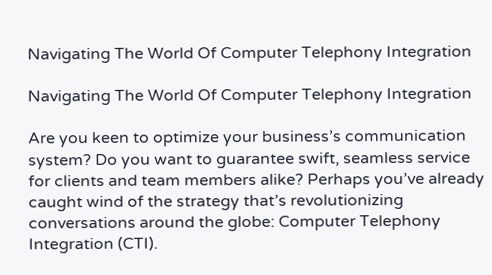Navigating The World Of Computer Telephony Integration

Navigating The World Of Computer Telephony Integration

Are you keen to optimize your business’s communication system? Do you want to guarantee swift, seamless service for clients and team members alike? Perhaps you’ve already caught wind of the strategy that’s revolutionizing conversations around the globe: Computer Telephony Integration (CTI).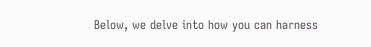Below, we delve into how you can harness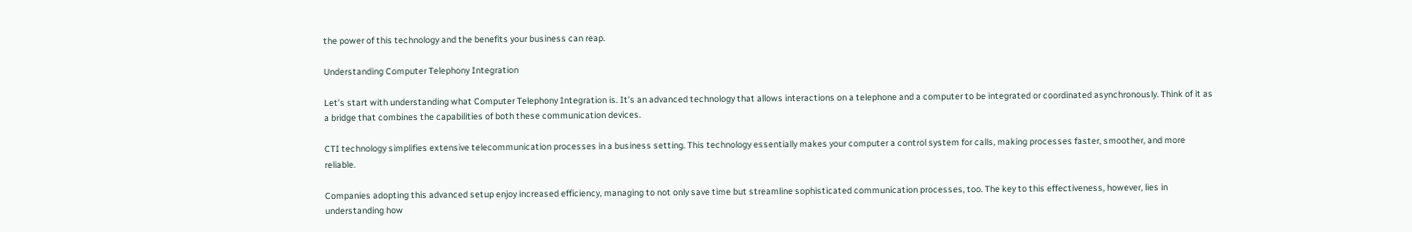the power of this technology and the benefits your business can reap.

Understanding Computer Telephony Integration

Let’s start with understanding what Computer Telephony Integration is. It’s an advanced technology that allows interactions on a telephone and a computer to be integrated or coordinated asynchronously. Think of it as a bridge that combines the capabilities of both these communication devices.

CTI technology simplifies extensive telecommunication processes in a business setting. This technology essentially makes your computer a control system for calls, making processes faster, smoother, and more reliable.

Companies adopting this advanced setup enjoy increased efficiency, managing to not only save time but streamline sophisticated communication processes, too. The key to this effectiveness, however, lies in understanding how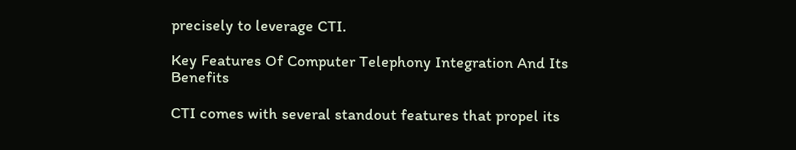precisely to leverage CTI.

Key Features Of Computer Telephony Integration And Its Benefits

CTI comes with several standout features that propel its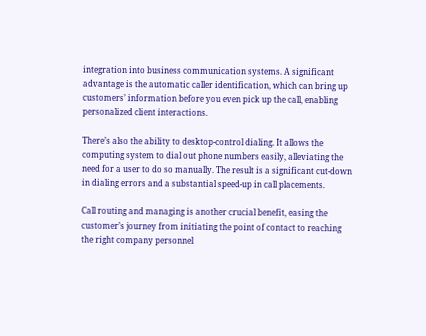integration into business communication systems. A significant advantage is the automatic caller identification, which can bring up customers’ information before you even pick up the call, enabling personalized client interactions.

There’s also the ability to desktop-control dialing. It allows the computing system to dial out phone numbers easily, alleviating the need for a user to do so manually. The result is a significant cut-down in dialing errors and a substantial speed-up in call placements.

Call routing and managing is another crucial benefit, easing the customer’s journey from initiating the point of contact to reaching the right company personnel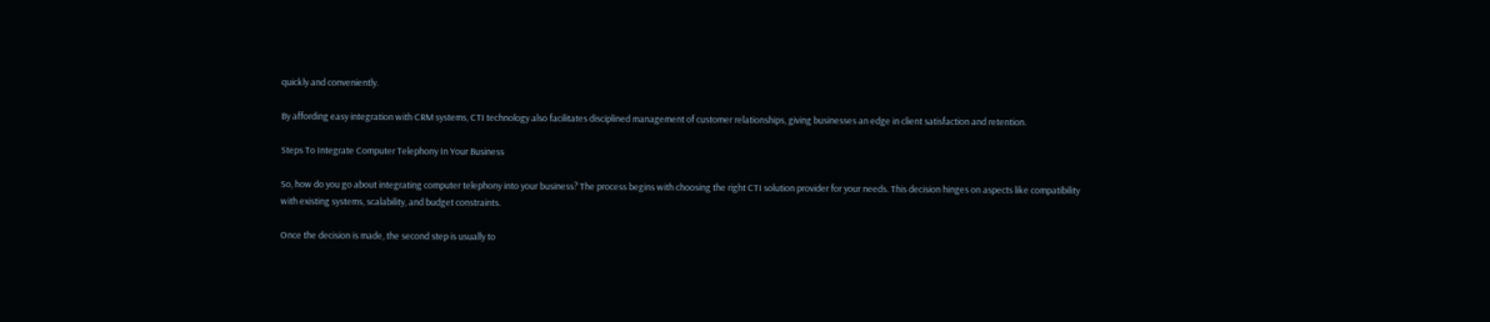quickly and conveniently.

By affording easy integration with CRM systems, CTI technology also facilitates disciplined management of customer relationships, giving businesses an edge in client satisfaction and retention.

Steps To Integrate Computer Telephony In Your Business

So, how do you go about integrating computer telephony into your business? The process begins with choosing the right CTI solution provider for your needs. This decision hinges on aspects like compatibility with existing systems, scalability, and budget constraints.

Once the decision is made, the second step is usually to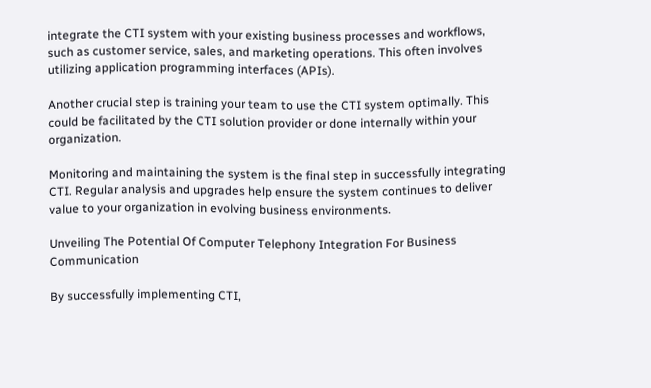integrate the CTI system with your existing business processes and workflows, such as customer service, sales, and marketing operations. This often involves utilizing application programming interfaces (APIs).

Another crucial step is training your team to use the CTI system optimally. This could be facilitated by the CTI solution provider or done internally within your organization.

Monitoring and maintaining the system is the final step in successfully integrating CTI. Regular analysis and upgrades help ensure the system continues to deliver value to your organization in evolving business environments.

Unveiling The Potential Of Computer Telephony Integration For Business Communication

By successfully implementing CTI,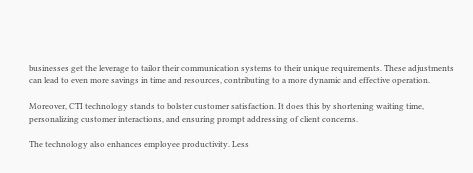businesses get the leverage to tailor their communication systems to their unique requirements. These adjustments can lead to even more savings in time and resources, contributing to a more dynamic and effective operation.

Moreover, CTI technology stands to bolster customer satisfaction. It does this by shortening waiting time, personalizing customer interactions, and ensuring prompt addressing of client concerns.

The technology also enhances employee productivity. Less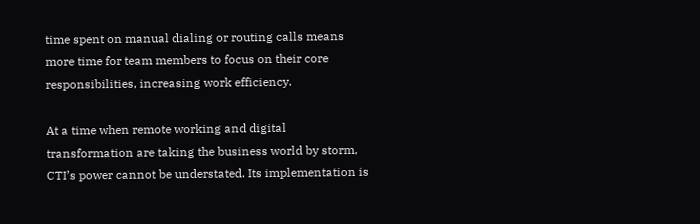time spent on manual dialing or routing calls means more time for team members to focus on their core responsibilities, increasing work efficiency.

At a time when remote working and digital transformation are taking the business world by storm, CTI’s power cannot be understated. Its implementation is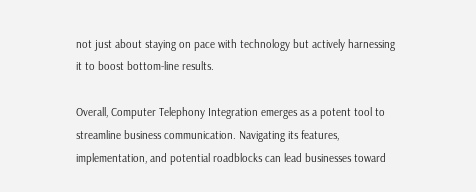not just about staying on pace with technology but actively harnessing it to boost bottom-line results.

Overall, Computer Telephony Integration emerges as a potent tool to streamline business communication. Navigating its features, implementation, and potential roadblocks can lead businesses toward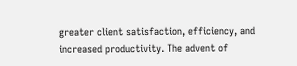greater client satisfaction, efficiency, and increased productivity. The advent of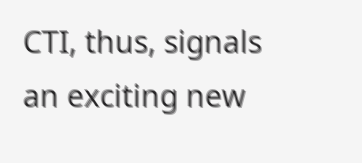CTI, thus, signals an exciting new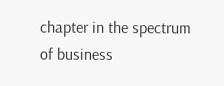chapter in the spectrum of business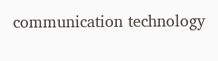communication technology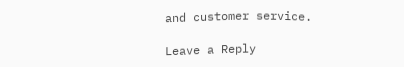and customer service.

Leave a Reply